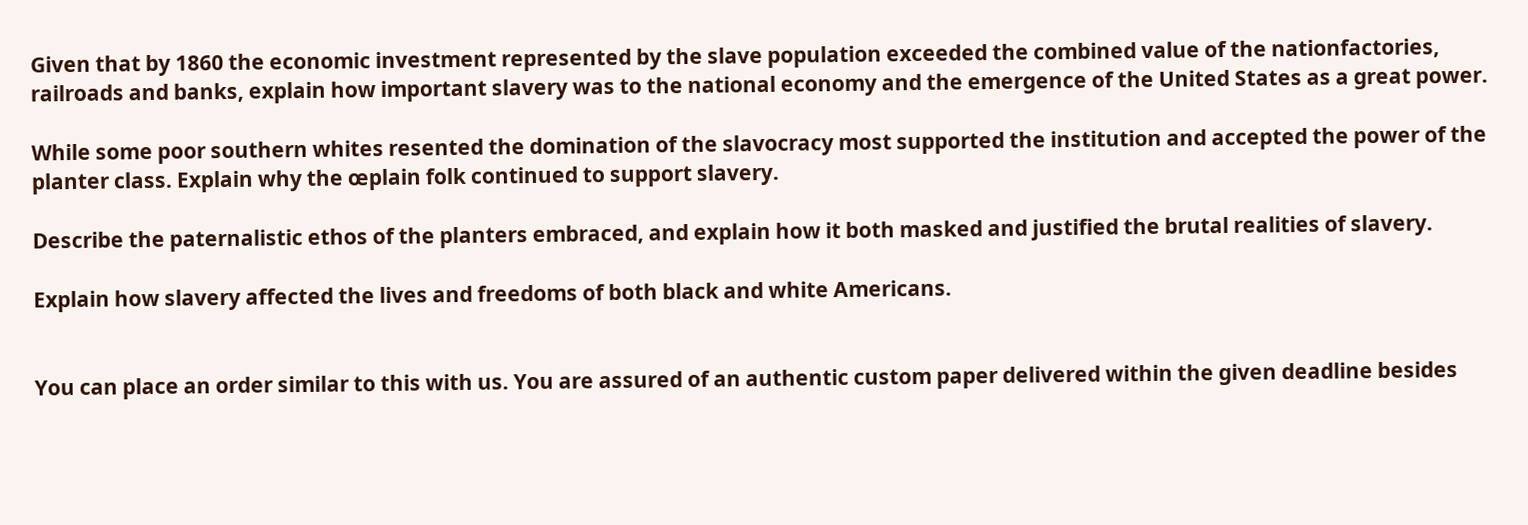Given that by 1860 the economic investment represented by the slave population exceeded the combined value of the nationfactories, railroads and banks, explain how important slavery was to the national economy and the emergence of the United States as a great power.

While some poor southern whites resented the domination of the slavocracy most supported the institution and accepted the power of the planter class. Explain why the œplain folk continued to support slavery.

Describe the paternalistic ethos of the planters embraced, and explain how it both masked and justified the brutal realities of slavery.

Explain how slavery affected the lives and freedoms of both black and white Americans.


You can place an order similar to this with us. You are assured of an authentic custom paper delivered within the given deadline besides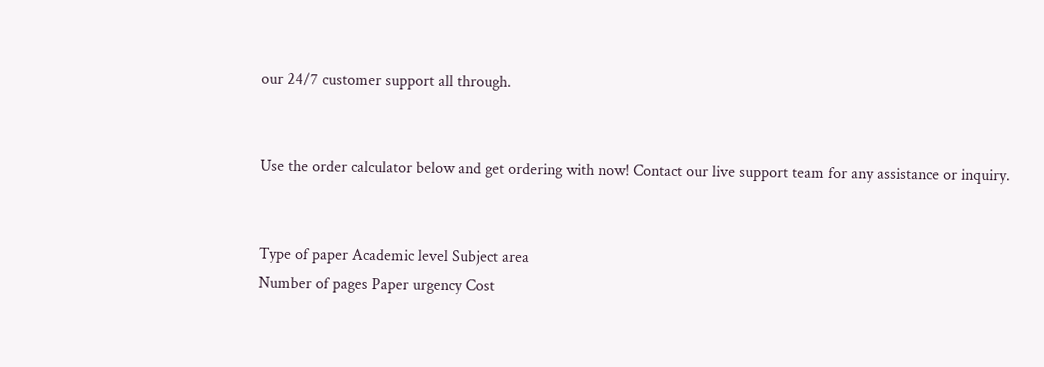our 24/7 customer support all through.


Use the order calculator below and get ordering with now! Contact our live support team for any assistance or inquiry.


Type of paper Academic level Subject area
Number of pages Paper urgency Cost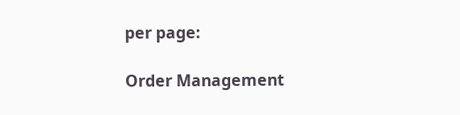per page:

Order Management